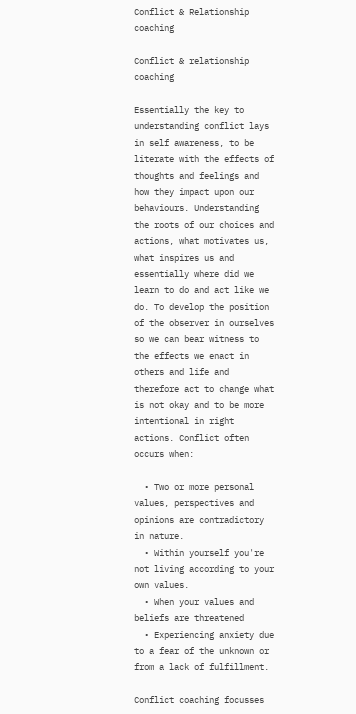Conflict & Relationship coaching

Conflict & relationship coaching

Essentially the key to understanding conflict lays in self awareness, to be literate with the effects of thoughts and feelings and how they impact upon our behaviours. Understanding the roots of our choices and actions, what motivates us, what inspires us and essentially where did we learn to do and act like we do. To develop the position of the observer in ourselves so we can bear witness to the effects we enact in others and life and therefore act to change what is not okay and to be more intentional in right actions. Conflict often occurs when:

  • Two or more personal values, perspectives and opinions are contradictory in nature.
  • Within yourself you're not living according to your own values.
  • When your values and beliefs are threatened
  • Experiencing anxiety due to a fear of the unknown or from a lack of fulfillment.

Conflict coaching focusses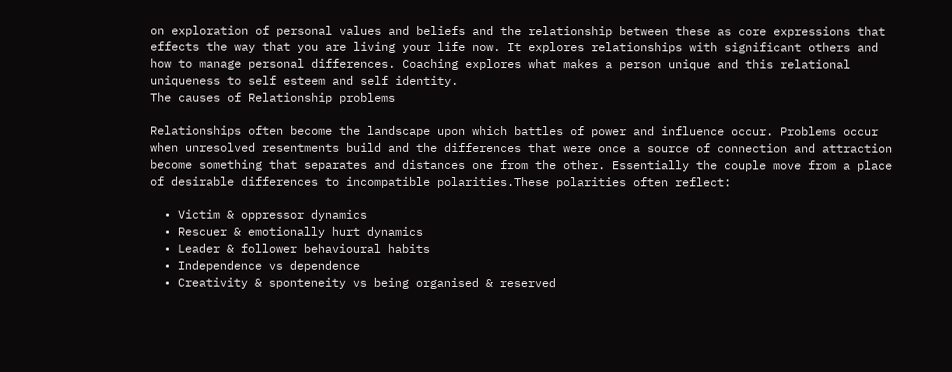on exploration of personal values and beliefs and the relationship between these as core expressions that effects the way that you are living your life now. It explores relationships with significant others and how to manage personal differences. Coaching explores what makes a person unique and this relational uniqueness to self esteem and self identity.
The causes of Relationship problems

Relationships often become the landscape upon which battles of power and influence occur. Problems occur when unresolved resentments build and the differences that were once a source of connection and attraction become something that separates and distances one from the other. Essentially the couple move from a place of desirable differences to incompatible polarities.These polarities often reflect:

  • Victim & oppressor dynamics
  • Rescuer & emotionally hurt dynamics
  • Leader & follower behavioural habits
  • Independence vs dependence
  • Creativity & sponteneity vs being organised & reserved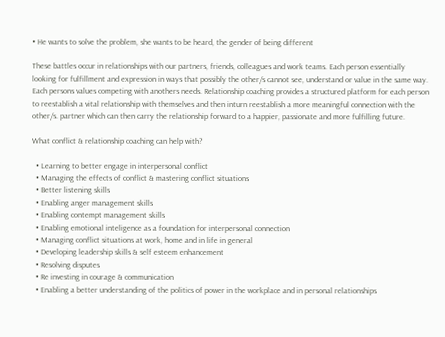• He wants to solve the problem, she wants to be heard, the gender of being different

These battles occur in relationships with our partners, friends, colleagues and work teams. Each person essentially looking for fulfillment and expression in ways that possibly the other/s cannot see, understand or value in the same way. Each persons values competing with anothers needs. Relationship coaching provides a structured platform for each person to reestablish a vital relationship with themselves and then inturn reestablish a more meaningful connection with the other/s. partner which can then carry the relationship forward to a happier, passionate and more fulfilling future.

What conflict & relationship coaching can help with?

  • Learning to better engage in interpersonal conflict
  • Managing the effects of conflict & mastering conflict situations
  • Better listening skills
  • Enabling anger management skills
  • Enabling contempt management skills
  • Enabling emotional inteligence as a foundation for interpersonal connection
  • Managing conflict situations at work, home and in life in general
  • Developing leadership skills & self esteem enhancement
  • Resolving disputes
  • Re investing in courage & communication
  • Enabling a better understanding of the politics of power in the workplace and in personal relationships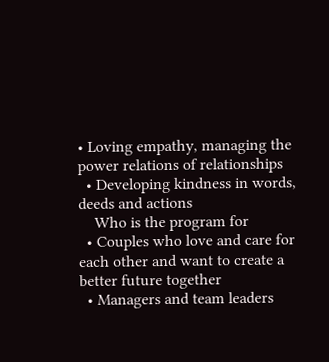• Loving empathy, managing the power relations of relationships
  • Developing kindness in words, deeds and actions
    Who is the program for
  • Couples who love and care for each other and want to create a better future together
  • Managers and team leaders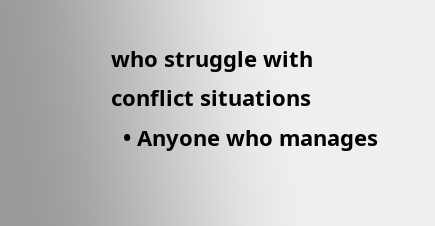who struggle with conflict situations
  • Anyone who manages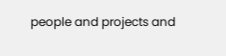people and projects and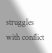struggles with conflict